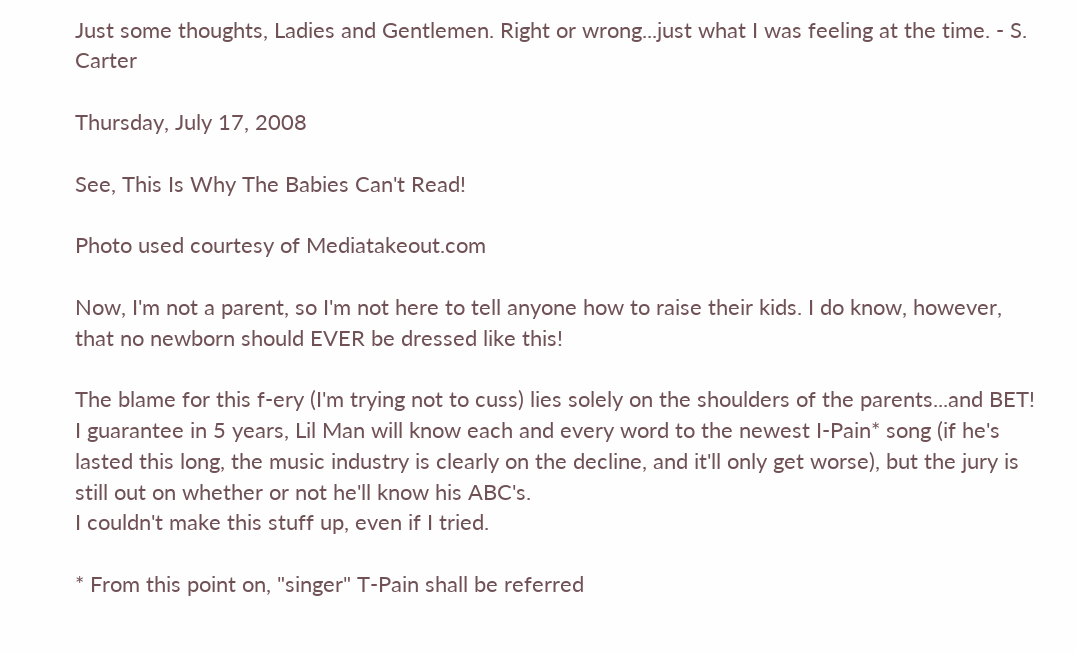Just some thoughts, Ladies and Gentlemen. Right or wrong...just what I was feeling at the time. - S. Carter

Thursday, July 17, 2008

See, This Is Why The Babies Can't Read!

Photo used courtesy of Mediatakeout.com

Now, I'm not a parent, so I'm not here to tell anyone how to raise their kids. I do know, however, that no newborn should EVER be dressed like this!

The blame for this f-ery (I'm trying not to cuss) lies solely on the shoulders of the parents...and BET! I guarantee in 5 years, Lil Man will know each and every word to the newest I-Pain* song (if he's lasted this long, the music industry is clearly on the decline, and it'll only get worse), but the jury is still out on whether or not he'll know his ABC's.
I couldn't make this stuff up, even if I tried.

* From this point on, "singer" T-Pain shall be referred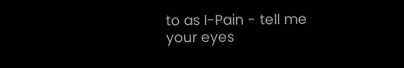to as I-Pain - tell me your eyes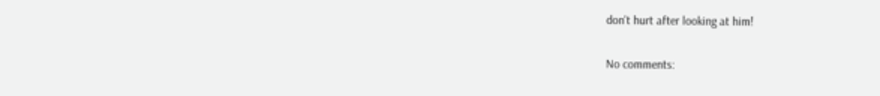don't hurt after looking at him!

No comments: